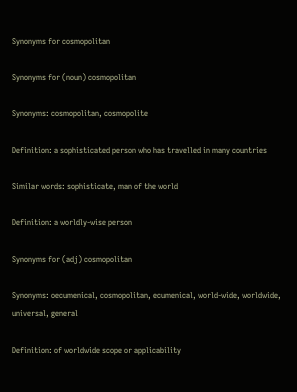Synonyms for cosmopolitan

Synonyms for (noun) cosmopolitan

Synonyms: cosmopolitan, cosmopolite

Definition: a sophisticated person who has travelled in many countries

Similar words: sophisticate, man of the world

Definition: a worldly-wise person

Synonyms for (adj) cosmopolitan

Synonyms: oecumenical, cosmopolitan, ecumenical, world-wide, worldwide, universal, general

Definition: of worldwide scope or applicability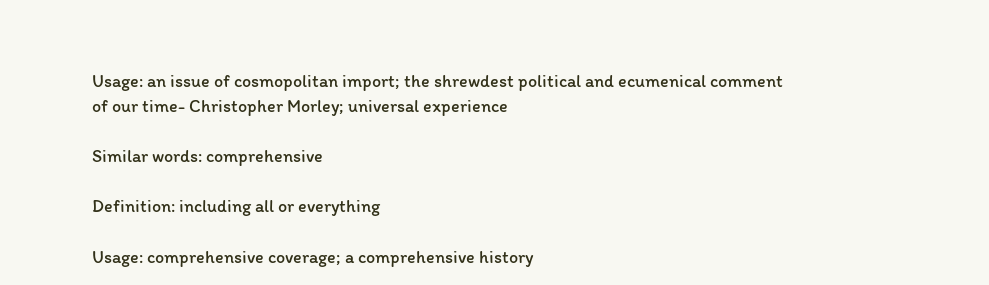Usage: an issue of cosmopolitan import; the shrewdest political and ecumenical comment of our time- Christopher Morley; universal experience

Similar words: comprehensive

Definition: including all or everything

Usage: comprehensive coverage; a comprehensive history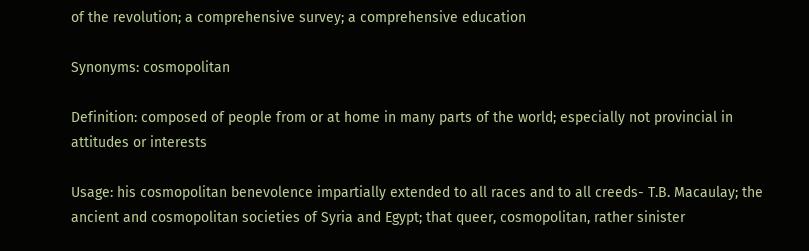of the revolution; a comprehensive survey; a comprehensive education

Synonyms: cosmopolitan

Definition: composed of people from or at home in many parts of the world; especially not provincial in attitudes or interests

Usage: his cosmopolitan benevolence impartially extended to all races and to all creeds- T.B. Macaulay; the ancient and cosmopolitan societies of Syria and Egypt; that queer, cosmopolitan, rather sinister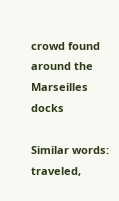crowd found around the Marseilles docks

Similar words: traveled,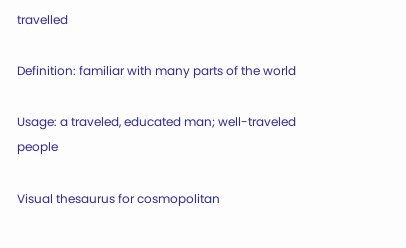travelled

Definition: familiar with many parts of the world

Usage: a traveled, educated man; well-traveled people

Visual thesaurus for cosmopolitan